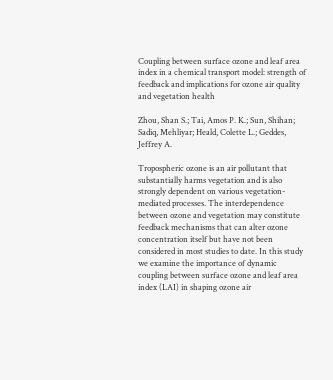Coupling between surface ozone and leaf area index in a chemical transport model: strength of feedback and implications for ozone air quality and vegetation health

Zhou, Shan S.; Tai, Amos P. K.; Sun, Shihan; Sadiq, Mehliyar; Heald, Colette L.; Geddes, Jeffrey A.

Tropospheric ozone is an air pollutant that substantially harms vegetation and is also strongly dependent on various vegetation-mediated processes. The interdependence between ozone and vegetation may constitute feedback mechanisms that can alter ozone concentration itself but have not been considered in most studies to date. In this study we examine the importance of dynamic coupling between surface ozone and leaf area index (LAI) in shaping ozone air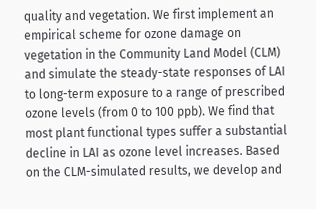quality and vegetation. We first implement an empirical scheme for ozone damage on vegetation in the Community Land Model (CLM) and simulate the steady-state responses of LAI to long-term exposure to a range of prescribed ozone levels (from 0 to 100 ppb). We find that most plant functional types suffer a substantial decline in LAI as ozone level increases. Based on the CLM-simulated results, we develop and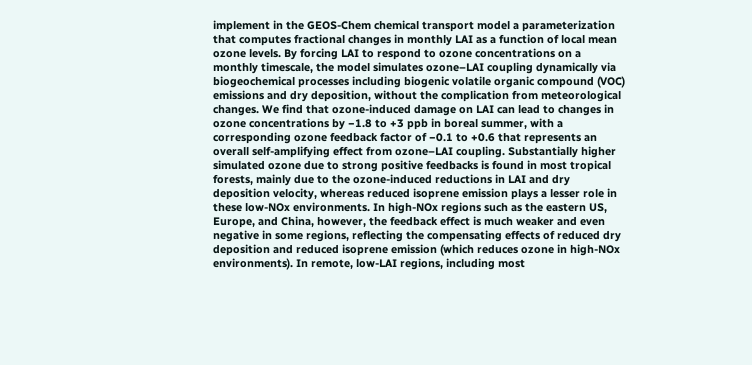implement in the GEOS-Chem chemical transport model a parameterization that computes fractional changes in monthly LAI as a function of local mean ozone levels. By forcing LAI to respond to ozone concentrations on a monthly timescale, the model simulates ozone–LAI coupling dynamically via biogeochemical processes including biogenic volatile organic compound (VOC) emissions and dry deposition, without the complication from meteorological changes. We find that ozone-induced damage on LAI can lead to changes in ozone concentrations by −1.8 to +3 ppb in boreal summer, with a corresponding ozone feedback factor of −0.1 to +0.6 that represents an overall self-amplifying effect from ozone–LAI coupling. Substantially higher simulated ozone due to strong positive feedbacks is found in most tropical forests, mainly due to the ozone-induced reductions in LAI and dry deposition velocity, whereas reduced isoprene emission plays a lesser role in these low-NOx environments. In high-NOx regions such as the eastern US, Europe, and China, however, the feedback effect is much weaker and even negative in some regions, reflecting the compensating effects of reduced dry deposition and reduced isoprene emission (which reduces ozone in high-NOx environments). In remote, low-LAI regions, including most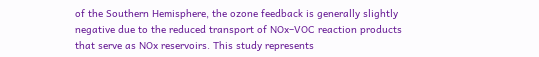of the Southern Hemisphere, the ozone feedback is generally slightly negative due to the reduced transport of NOx–VOC reaction products that serve as NOx reservoirs. This study represents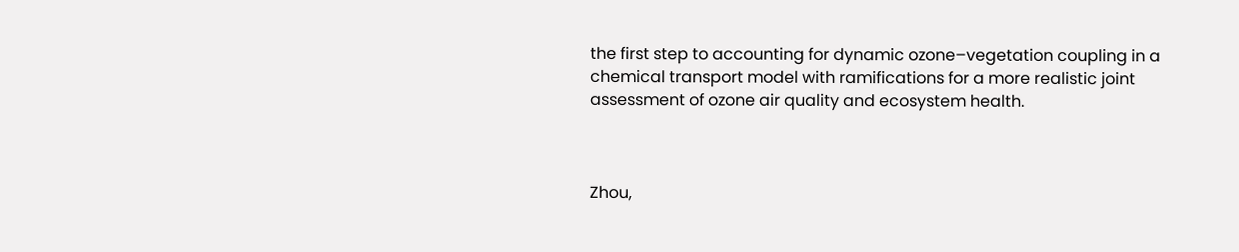the first step to accounting for dynamic ozone–vegetation coupling in a chemical transport model with ramifications for a more realistic joint assessment of ozone air quality and ecosystem health.



Zhou,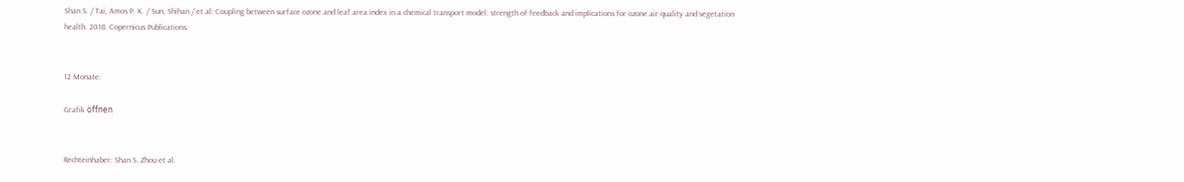Shan S. / Tai, Amos P. K. / Sun, Shihan / et al: Coupling between surface ozone and leaf area index in a chemical transport model: strength of feedback and implications for ozone air quality and vegetation health. 2018. Copernicus Publications.


12 Monate:

Grafik öffnen


Rechteinhaber: Shan S. Zhou et al.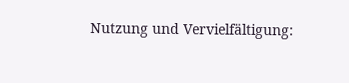Nutzung und Vervielfältigung: